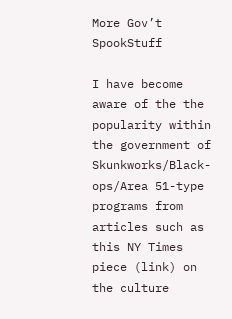More Gov’t SpookStuff

I have become aware of the the popularity within the government of Skunkworks/Black-ops/Area 51-type programs from articles such as this NY Times piece (link) on the culture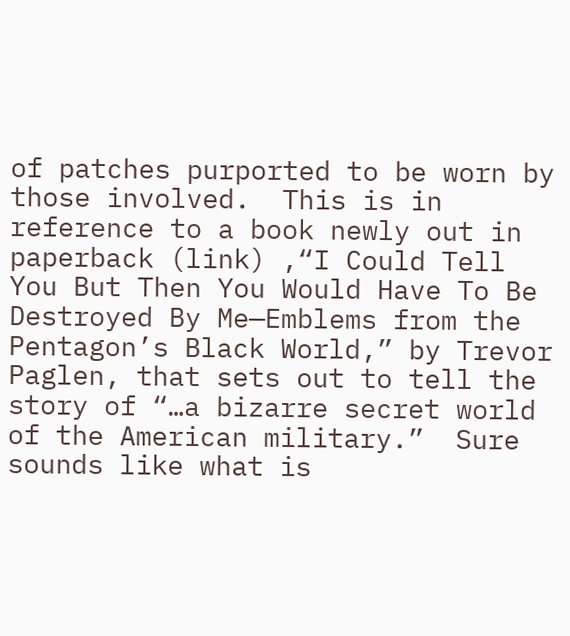of patches purported to be worn by those involved.  This is in reference to a book newly out in paperback (link) ,“I Could Tell You But Then You Would Have To Be Destroyed By Me—Emblems from the Pentagon’s Black World,” by Trevor Paglen, that sets out to tell the story of “…a bizarre secret world of the American military.”  Sure sounds like what is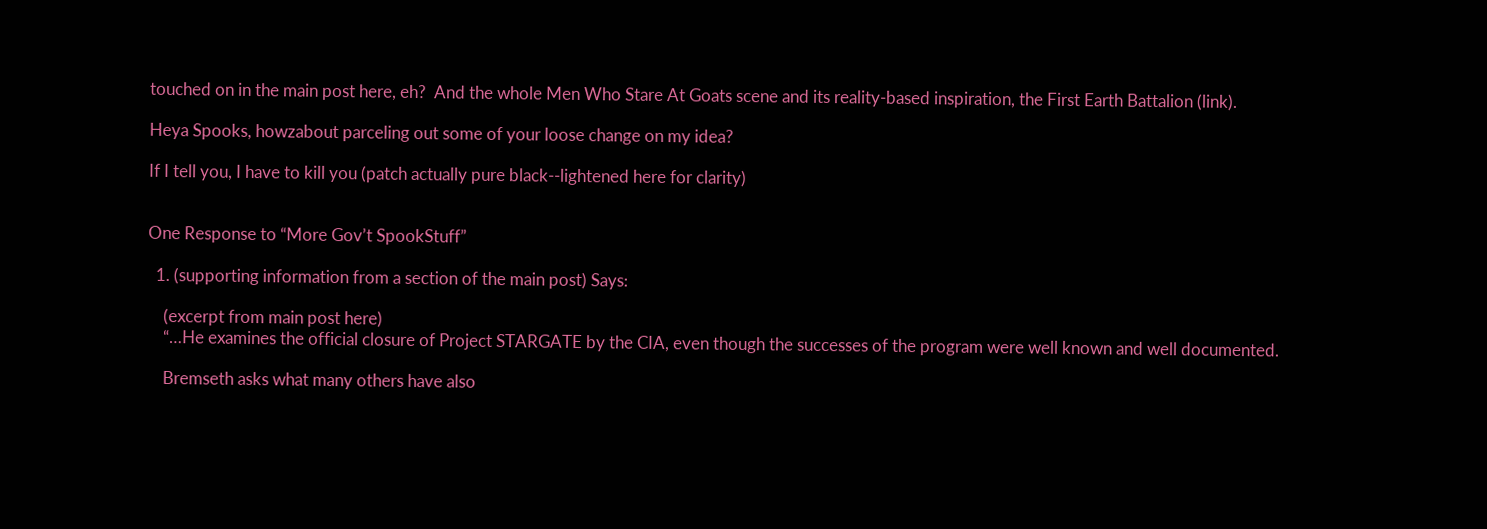touched on in the main post here, eh?  And the whole Men Who Stare At Goats scene and its reality-based inspiration, the First Earth Battalion (link).

Heya Spooks, howzabout parceling out some of your loose change on my idea?

If I tell you, I have to kill you (patch actually pure black--lightened here for clarity)


One Response to “More Gov’t SpookStuff”

  1. (supporting information from a section of the main post) Says:

    (excerpt from main post here)
    “…He examines the official closure of Project STARGATE by the CIA, even though the successes of the program were well known and well documented.

    Bremseth asks what many others have also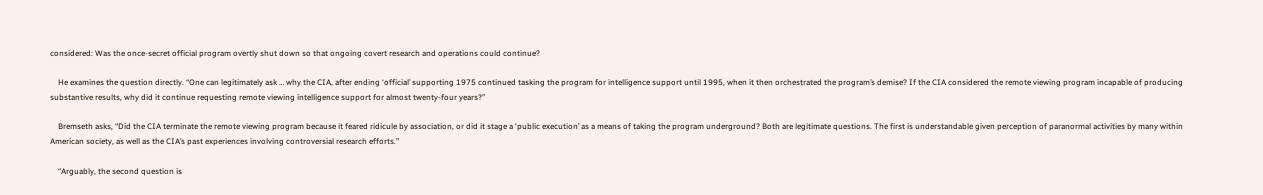considered: Was the once-secret official program overtly shut down so that ongoing covert research and operations could continue?

    He examines the question directly. “One can legitimately ask … why the CIA, after ending ‘official’ supporting 1975 continued tasking the program for intelligence support until 1995, when it then orchestrated the program’s demise? If the CIA considered the remote viewing program incapable of producing substantive results, why did it continue requesting remote viewing intelligence support for almost twenty-four years?”

    Bremseth asks, “Did the CIA terminate the remote viewing program because it feared ridicule by association, or did it stage a ‘public execution’ as a means of taking the program underground? Both are legitimate questions. The first is understandable given perception of paranormal activities by many within American society, as well as the CIA’s past experiences involving controversial research efforts.”

    “Arguably, the second question is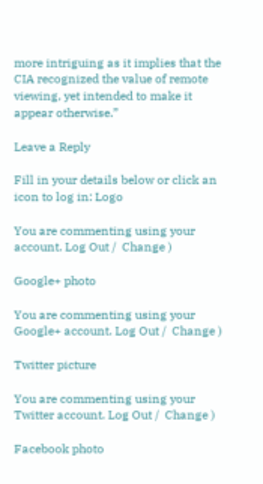more intriguing as it implies that the CIA recognized the value of remote viewing, yet intended to make it appear otherwise.”

Leave a Reply

Fill in your details below or click an icon to log in: Logo

You are commenting using your account. Log Out /  Change )

Google+ photo

You are commenting using your Google+ account. Log Out /  Change )

Twitter picture

You are commenting using your Twitter account. Log Out /  Change )

Facebook photo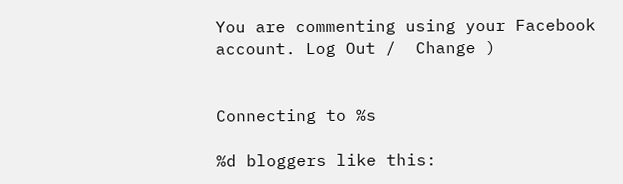You are commenting using your Facebook account. Log Out /  Change )


Connecting to %s

%d bloggers like this: